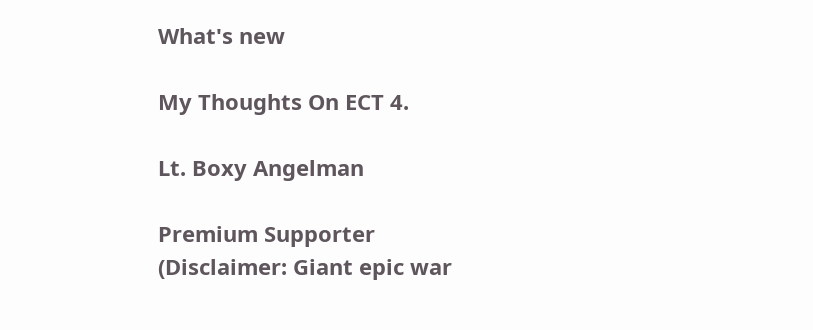What's new

My Thoughts On ECT 4.

Lt. Boxy Angelman

Premium Supporter
(Disclaimer: Giant epic war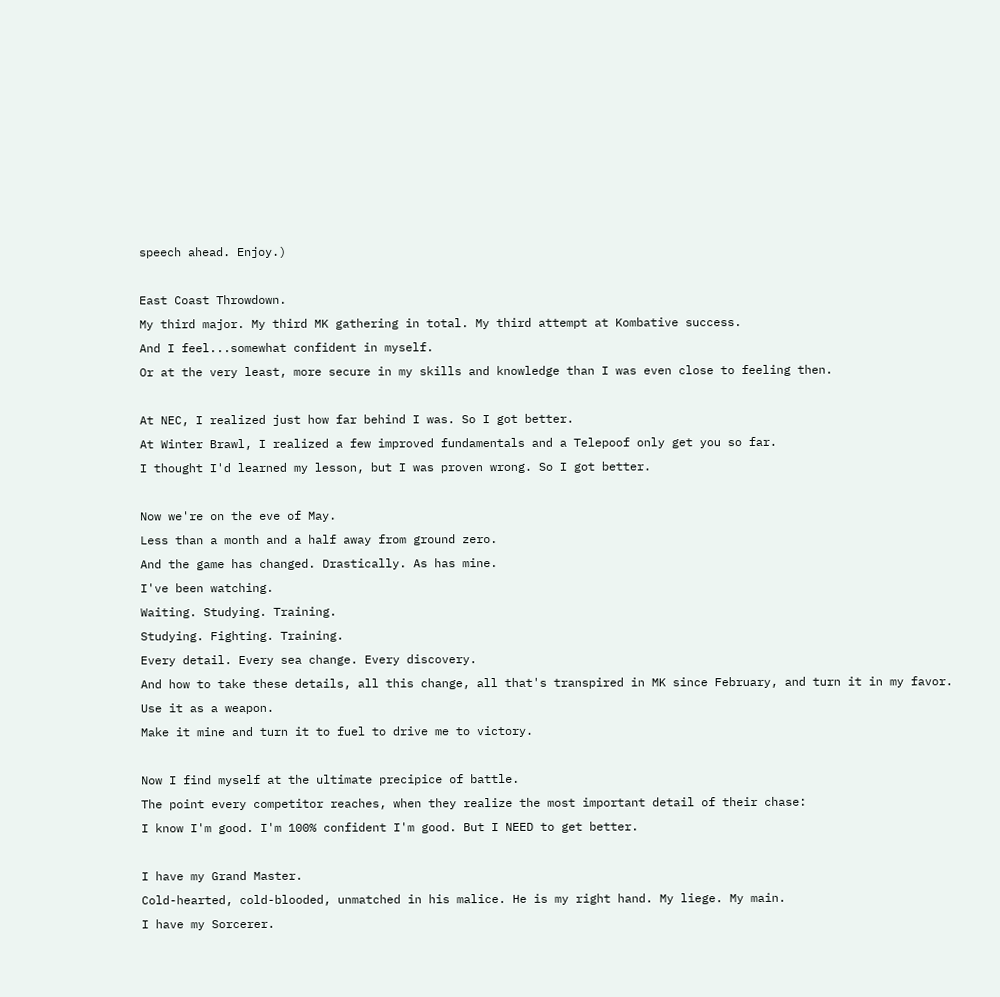speech ahead. Enjoy.)

East Coast Throwdown.
My third major. My third MK gathering in total. My third attempt at Kombative success.
And I feel...somewhat confident in myself.
Or at the very least, more secure in my skills and knowledge than I was even close to feeling then.

At NEC, I realized just how far behind I was. So I got better.
At Winter Brawl, I realized a few improved fundamentals and a Telepoof only get you so far.
I thought I'd learned my lesson, but I was proven wrong. So I got better.

Now we're on the eve of May.
Less than a month and a half away from ground zero.
And the game has changed. Drastically. As has mine.
I've been watching.
Waiting. Studying. Training.
Studying. Fighting. Training.
Every detail. Every sea change. Every discovery.
And how to take these details, all this change, all that's transpired in MK since February, and turn it in my favor.
Use it as a weapon.
Make it mine and turn it to fuel to drive me to victory.

Now I find myself at the ultimate precipice of battle.
The point every competitor reaches, when they realize the most important detail of their chase:
I know I'm good. I'm 100% confident I'm good. But I NEED to get better.

I have my Grand Master.
Cold-hearted, cold-blooded, unmatched in his malice. He is my right hand. My liege. My main.
I have my Sorcerer.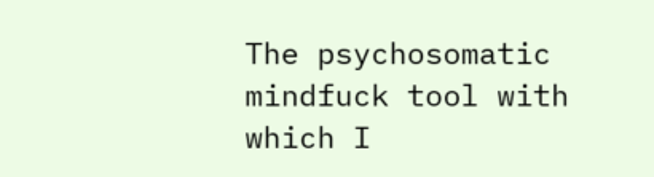The psychosomatic mindfuck tool with which I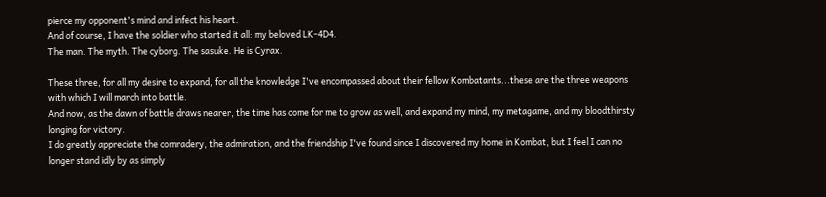pierce my opponent's mind and infect his heart.
And of course, I have the soldier who started it all: my beloved LK-4D4.
The man. The myth. The cyborg. The sasuke. He is Cyrax.

These three, for all my desire to expand, for all the knowledge I've encompassed about their fellow Kombatants...these are the three weapons with which I will march into battle.
And now, as the dawn of battle draws nearer, the time has come for me to grow as well, and expand my mind, my metagame, and my bloodthirsty longing for victory.
I do greatly appreciate the comradery, the admiration, and the friendship I've found since I discovered my home in Kombat, but I feel I can no longer stand idly by as simply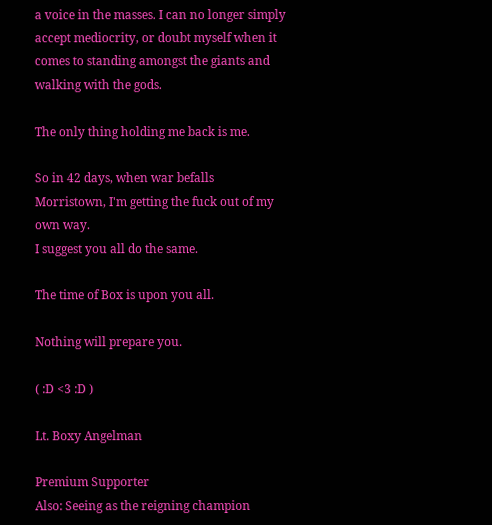a voice in the masses. I can no longer simply accept mediocrity, or doubt myself when it comes to standing amongst the giants and walking with the gods.

The only thing holding me back is me.

So in 42 days, when war befalls Morristown, I'm getting the fuck out of my own way.
I suggest you all do the same.

The time of Box is upon you all.

Nothing will prepare you.

( :D <3 :D )

Lt. Boxy Angelman

Premium Supporter
Also: Seeing as the reigning champion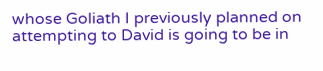whose Goliath I previously planned on attempting to David is going to be in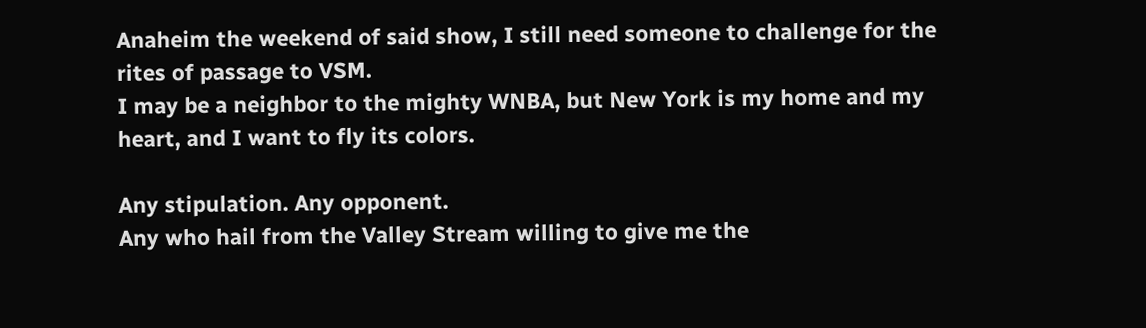Anaheim the weekend of said show, I still need someone to challenge for the rites of passage to VSM.
I may be a neighbor to the mighty WNBA, but New York is my home and my heart, and I want to fly its colors.

Any stipulation. Any opponent.
Any who hail from the Valley Stream willing to give me the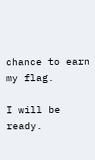chance to earn my flag.

I will be ready.